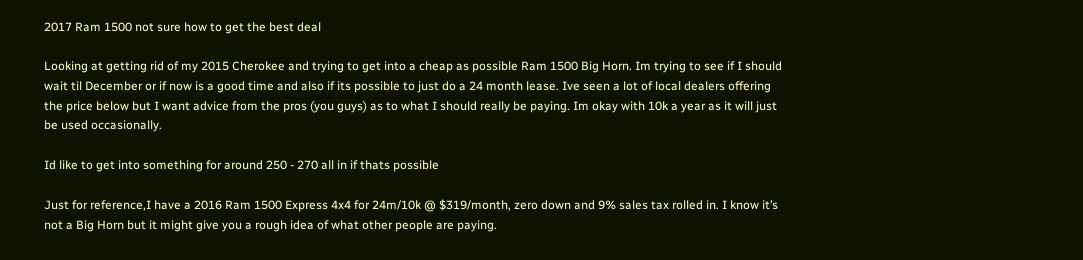2017 Ram 1500 not sure how to get the best deal

Looking at getting rid of my 2015 Cherokee and trying to get into a cheap as possible Ram 1500 Big Horn. Im trying to see if I should wait til December or if now is a good time and also if its possible to just do a 24 month lease. Ive seen a lot of local dealers offering the price below but I want advice from the pros (you guys) as to what I should really be paying. Im okay with 10k a year as it will just be used occasionally.

Id like to get into something for around 250 - 270 all in if thats possible

Just for reference,I have a 2016 Ram 1500 Express 4x4 for 24m/10k @ $319/month, zero down and 9% sales tax rolled in. I know it’s not a Big Horn but it might give you a rough idea of what other people are paying.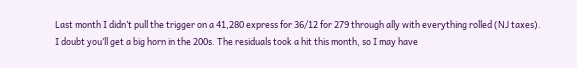Last month I didn’t pull the trigger on a 41,280 express for 36/12 for 279 through ally with everything rolled (NJ taxes). I doubt you’ll get a big horn in the 200s. The residuals took a hit this month, so I may have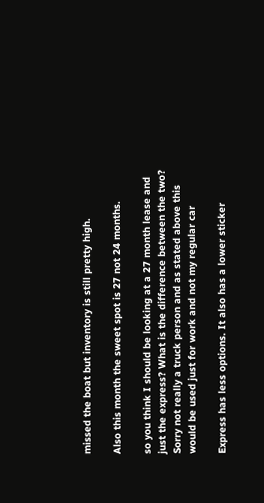missed the boat but inventory is still pretty high.

Also this month the sweet spot is 27 not 24 months.

so you think I should be looking at a 27 month lease and just the express? What is the difference between the two? Sorry not really a truck person and as stated above this would be used just for work and not my regular car

Express has less options. It also has a lower sticker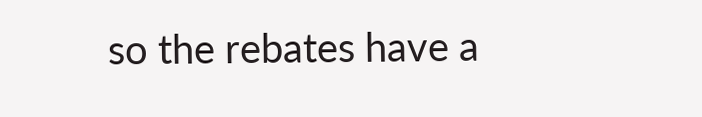so the rebates have a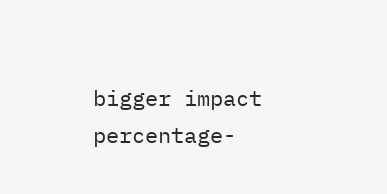bigger impact percentage-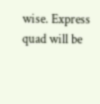wise. Express quad will be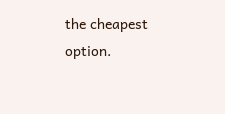the cheapest option.